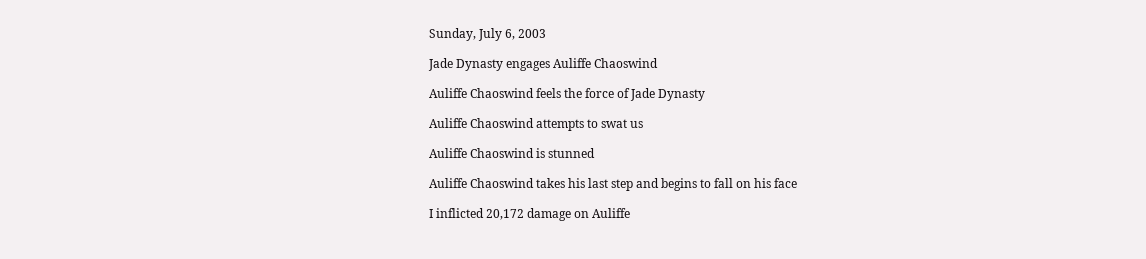Sunday, July 6, 2003

Jade Dynasty engages Auliffe Chaoswind

Auliffe Chaoswind feels the force of Jade Dynasty

Auliffe Chaoswind attempts to swat us

Auliffe Chaoswind is stunned

Auliffe Chaoswind takes his last step and begins to fall on his face

I inflicted 20,172 damage on Auliffe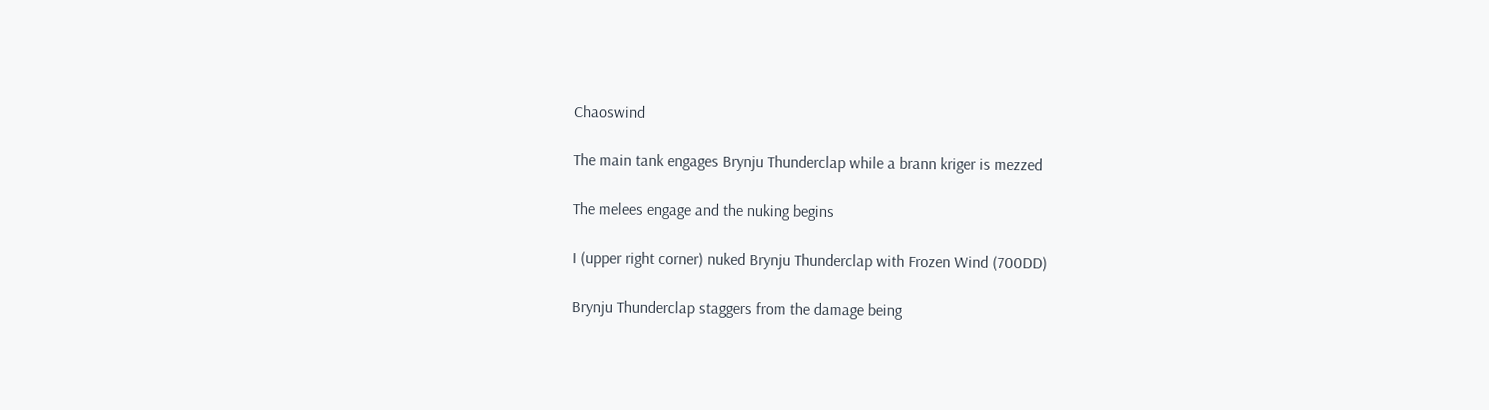Chaoswind

The main tank engages Brynju Thunderclap while a brann kriger is mezzed

The melees engage and the nuking begins

I (upper right corner) nuked Brynju Thunderclap with Frozen Wind (700DD)

Brynju Thunderclap staggers from the damage being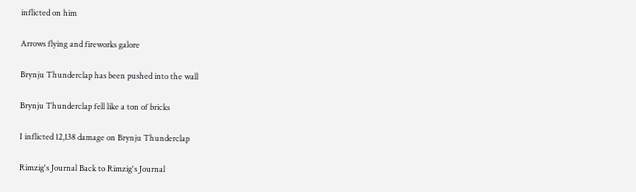inflicted on him

Arrows flying and fireworks galore

Brynju Thunderclap has been pushed into the wall

Brynju Thunderclap fell like a ton of bricks

I inflicted 12,138 damage on Brynju Thunderclap

Rimzig's Journal Back to Rimzig's Journal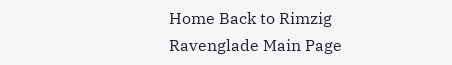Home Back to Rimzig Ravenglade Main Page